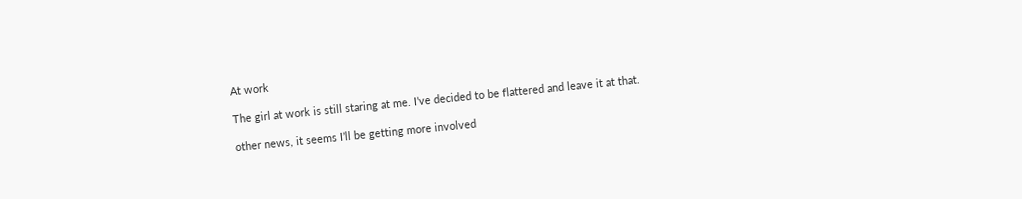At work

The girl at work is still staring at me. I’ve decided to be flattered and leave it at that.

other news, it seems I’ll be getting more involved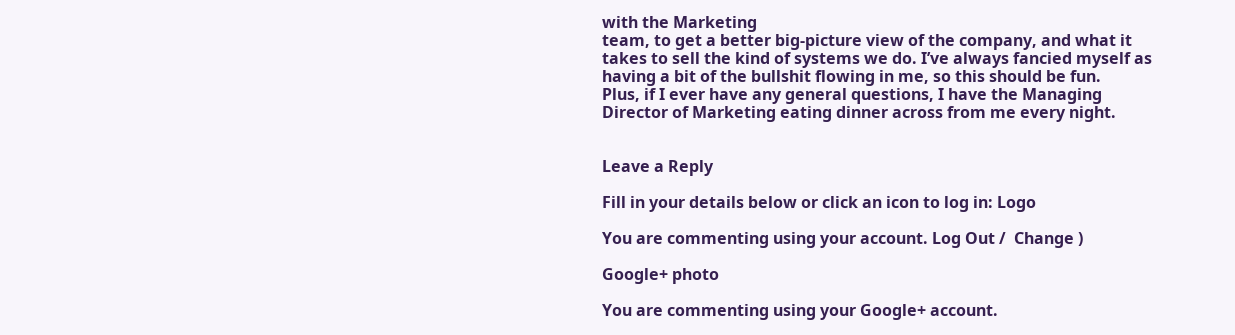with the Marketing
team, to get a better big-picture view of the company, and what it
takes to sell the kind of systems we do. I’ve always fancied myself as
having a bit of the bullshit flowing in me, so this should be fun.
Plus, if I ever have any general questions, I have the Managing
Director of Marketing eating dinner across from me every night.


Leave a Reply

Fill in your details below or click an icon to log in: Logo

You are commenting using your account. Log Out /  Change )

Google+ photo

You are commenting using your Google+ account.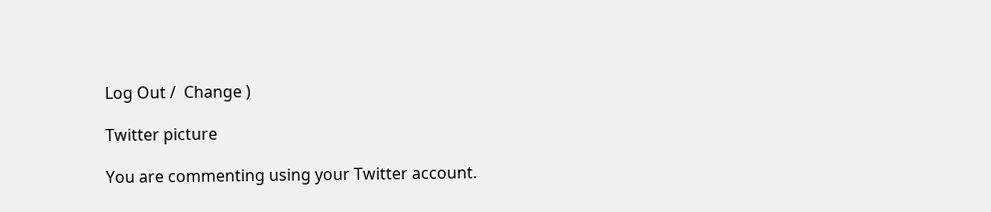Log Out /  Change )

Twitter picture

You are commenting using your Twitter account.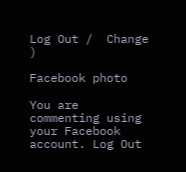Log Out /  Change )

Facebook photo

You are commenting using your Facebook account. Log Out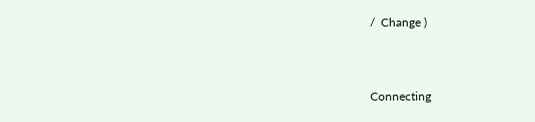/  Change )


Connecting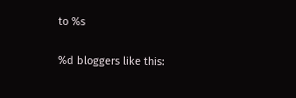to %s

%d bloggers like this: